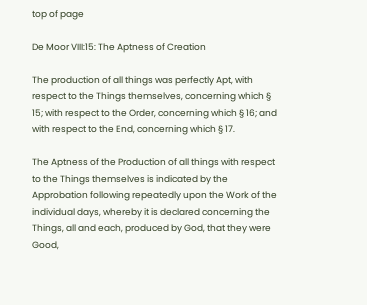top of page

De Moor VIII:15: The Aptness of Creation

The production of all things was perfectly Apt, with respect to the Things themselves, concerning which § 15; with respect to the Order, concerning which § 16; and with respect to the End, concerning which § 17.

The Aptness of the Production of all things with respect to the Things themselves is indicated by the Approbation following repeatedly upon the Work of the individual days, whereby it is declared concerning the Things, all and each, produced by God, that they were Good,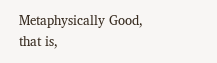Metaphysically Good, that is,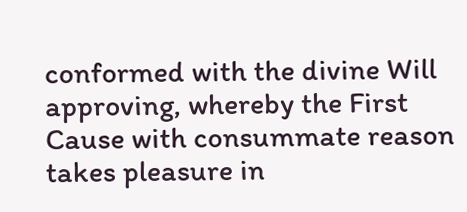conformed with the divine Will approving, whereby the First Cause with consummate reason takes pleasure in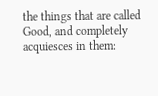the things that are called Good, and completely acquiesces in them: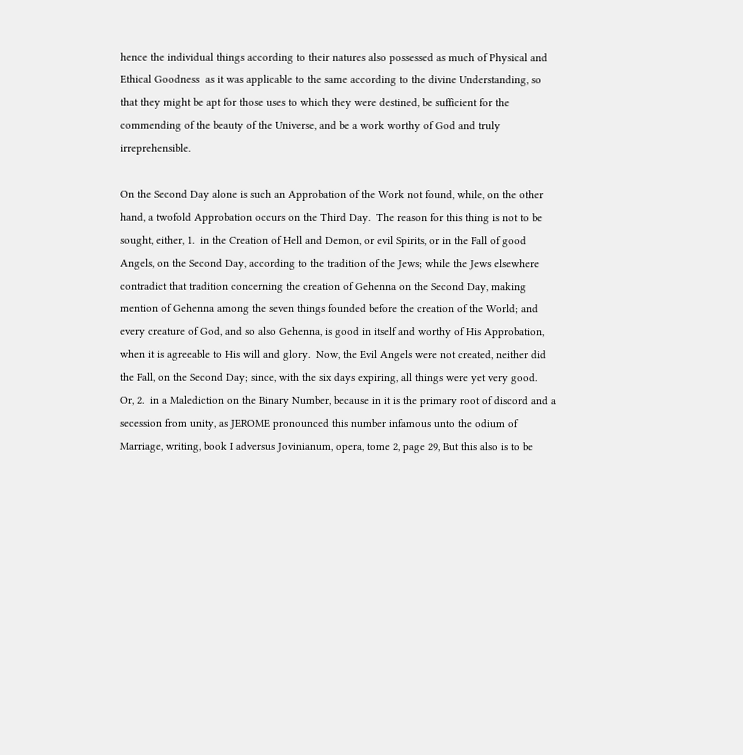hence the individual things according to their natures also possessed as much of Physical and Ethical Goodness  as it was applicable to the same according to the divine Understanding, so that they might be apt for those uses to which they were destined, be sufficient for the commending of the beauty of the Universe, and be a work worthy of God and truly irreprehensible.

On the Second Day alone is such an Approbation of the Work not found, while, on the other hand, a twofold Approbation occurs on the Third Day.  The reason for this thing is not to be sought, either, 1.  in the Creation of Hell and Demon, or evil Spirits, or in the Fall of good Angels, on the Second Day, according to the tradition of the Jews; while the Jews elsewhere contradict that tradition concerning the creation of Gehenna on the Second Day, making mention of Gehenna among the seven things founded before the creation of the World; and every creature of God, and so also Gehenna, is good in itself and worthy of His Approbation, when it is agreeable to His will and glory.  Now, the Evil Angels were not created, neither did the Fall, on the Second Day; since, with the six days expiring, all things were yet very good.  Or, 2.  in a Malediction on the Binary Number, because in it is the primary root of discord and a secession from unity, as JEROME pronounced this number infamous unto the odium of Marriage, writing, book I adversus Jovinianum, opera, tome 2, page 29, But this also is to be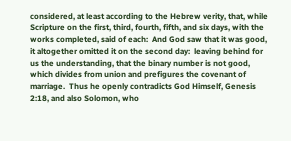considered, at least according to the Hebrew verity, that, while Scripture on the first, third, fourth, fifth, and six days, with the works completed, said of each:  And God saw that it was good, it altogether omitted it on the second day:  leaving behind for us the understanding, that the binary number is not good, which divides from union and prefigures the covenant of marriage.  Thus he openly contradicts God Himself, Genesis 2:18, and also Solomon, who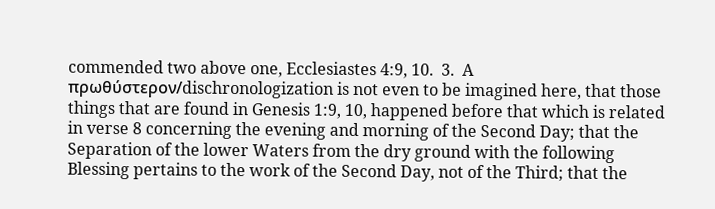commended two above one, Ecclesiastes 4:9, 10.  3.  A πρωθύστερον/dischronologization is not even to be imagined here, that those things that are found in Genesis 1:9, 10, happened before that which is related in verse 8 concerning the evening and morning of the Second Day; that the Separation of the lower Waters from the dry ground with the following Blessing pertains to the work of the Second Day, not of the Third; that the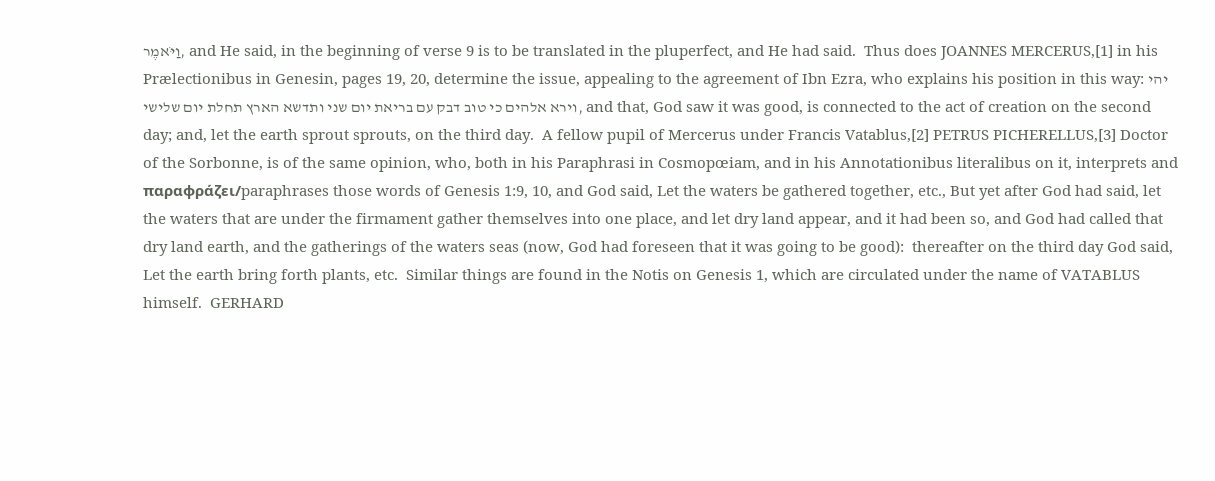וַיֹּאמֶר, and He said, in the beginning of verse 9 is to be translated in the pluperfect, and He had said.  Thus does JOANNES MERCERUS,[1] in his Prælectionibus in Genesin, pages 19, 20, determine the issue, appealing to the agreement of Ibn Ezra, who explains his position in this way: יהי וירא אלהים כי טוב דבק עם בריאת יום שני ותדשא הארץ תחלת יום שלישי, and that, God saw it was good, is connected to the act of creation on the second day; and, let the earth sprout sprouts, on the third day.  A fellow pupil of Mercerus under Francis Vatablus,[2] PETRUS PICHERELLUS,[3] Doctor of the Sorbonne, is of the same opinion, who, both in his Paraphrasi in Cosmopœiam, and in his Annotationibus literalibus on it, interprets and παραφράζει/paraphrases those words of Genesis 1:9, 10, and God said, Let the waters be gathered together, etc., But yet after God had said, let the waters that are under the firmament gather themselves into one place, and let dry land appear, and it had been so, and God had called that dry land earth, and the gatherings of the waters seas (now, God had foreseen that it was going to be good):  thereafter on the third day God said, Let the earth bring forth plants, etc.  Similar things are found in the Notis on Genesis 1, which are circulated under the name of VATABLUS himself.  GERHARD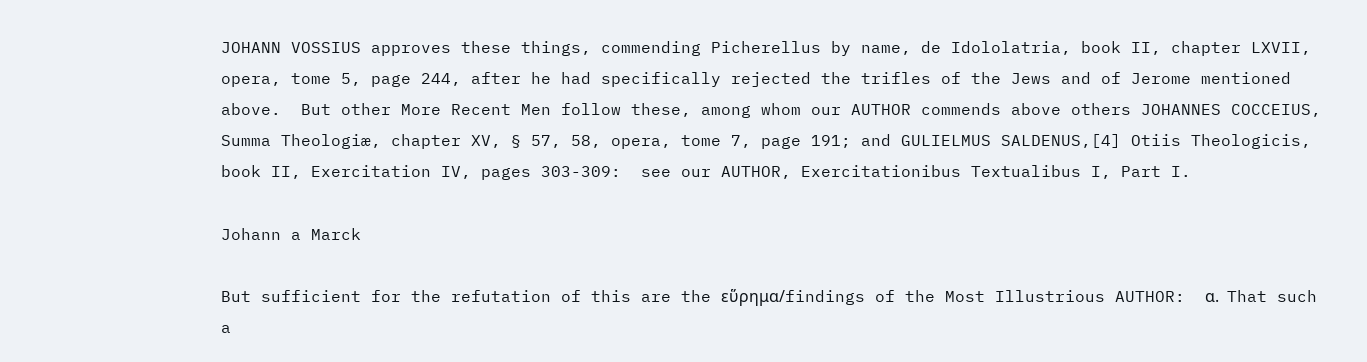JOHANN VOSSIUS approves these things, commending Picherellus by name, de Idololatria, book II, chapter LXVII, opera, tome 5, page 244, after he had specifically rejected the trifles of the Jews and of Jerome mentioned above.  But other More Recent Men follow these, among whom our AUTHOR commends above others JOHANNES COCCEIUS, Summa Theologiæ, chapter XV, § 57, 58, opera, tome 7, page 191; and GULIELMUS SALDENUS,[4] Otiis Theologicis, book II, Exercitation IV, pages 303-309:  see our AUTHOR, Exercitationibus Textualibus I, Part I.

Johann a Marck

But sufficient for the refutation of this are the εὕρημα/findings of the Most Illustrious AUTHOR:  α.  That such a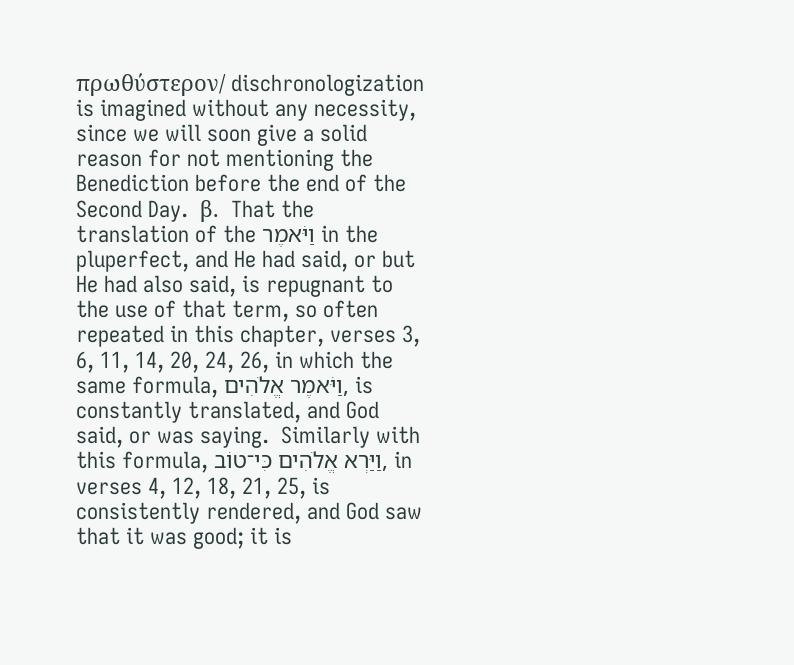πρωθύστερον/ dischronologization is imagined without any necessity, since we will soon give a solid reason for not mentioning the Benediction before the end of the Second Day.  β.  That the translation of the וַיֹּאמֶר in the pluperfect, and He had said, or but He had also said, is repugnant to the use of that term, so often repeated in this chapter, verses 3, 6, 11, 14, 20, 24, 26, in which the same formula, וַיֹּאמֶר אֱלֹהִים, is constantly translated, and God said, or was saying.  Similarly with this formula, וַיַּרְא אֱלֹהִים כִּי־טוֹב, in verses 4, 12, 18, 21, 25, is consistently rendered, and God saw that it was good; it is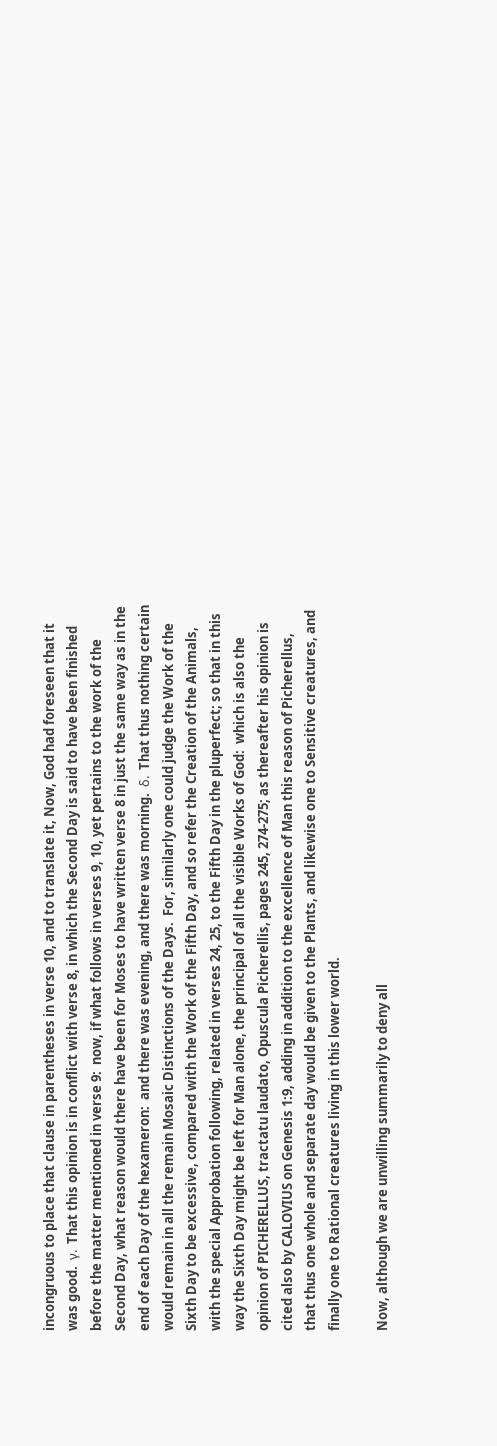incongruous to place that clause in parentheses in verse 10, and to translate it, Now, God had foreseen that it was good.  γ.  That this opinion is in conflict with verse 8, in which the Second Day is said to have been finished before the matter mentioned in verse 9:  now, if what follows in verses 9, 10, yet pertains to the work of the Second Day, what reason would there have been for Moses to have written verse 8 in just the same way as in the end of each Day of the hexameron:  and there was evening, and there was morning.  δ.  That thus nothing certain would remain in all the remain Mosaic Distinctions of the Days.  For, similarly one could judge the Work of the Sixth Day to be excessive, compared with the Work of the Fifth Day, and so refer the Creation of the Animals, with the special Approbation following, related in verses 24, 25, to the Fifth Day in the pluperfect; so that in this way the Sixth Day might be left for Man alone, the principal of all the visible Works of God:  which is also the opinion of PICHERELLUS, tractatu laudato, Opuscula Picherellis, pages 245, 274-275; as thereafter his opinion is cited also by CALOVIUS on Genesis 1:9, adding in addition to the excellence of Man this reason of Picherellus, that thus one whole and separate day would be given to the Plants, and likewise one to Sensitive creatures, and finally one to Rational creatures living in this lower world.

Now, although we are unwilling summarily to deny all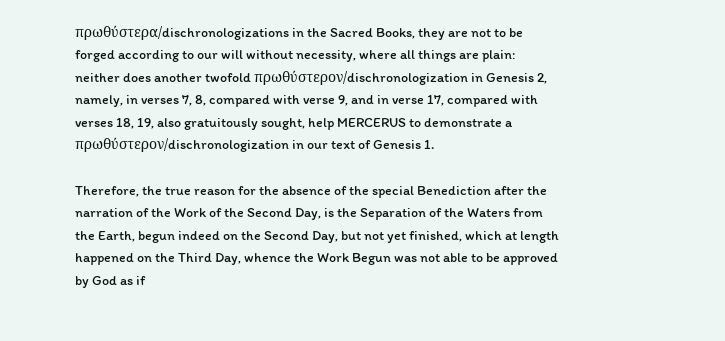πρωθύστερα/dischronologizations in the Sacred Books, they are not to be forged according to our will without necessity, where all things are plain:  neither does another twofold πρωθύστερον/dischronologization in Genesis 2, namely, in verses 7, 8, compared with verse 9, and in verse 17, compared with verses 18, 19, also gratuitously sought, help MERCERUS to demonstrate a πρωθύστερον/dischronologization in our text of Genesis 1.

Therefore, the true reason for the absence of the special Benediction after the narration of the Work of the Second Day, is the Separation of the Waters from the Earth, begun indeed on the Second Day, but not yet finished, which at length happened on the Third Day, whence the Work Begun was not able to be approved by God as if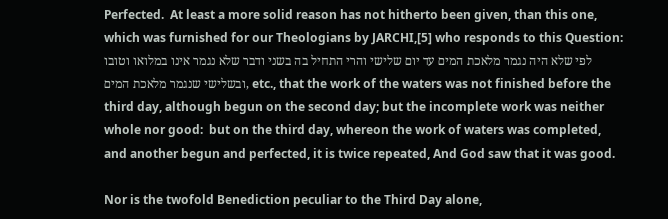Perfected.  At least a more solid reason has not hitherto been given, than this one, which was furnished for our Theologians by JARCHI,[5] who responds to this Question: לפי שלא היה נגמר מלאכת המים עד יום שלישי והרי התחיל בה בשני ודבר שלא נגמר אינו במלואו וטובו ובשלישי שנגמר מלאכת המים, etc., that the work of the waters was not finished before the third day, although begun on the second day; but the incomplete work was neither whole nor good:  but on the third day, whereon the work of waters was completed, and another begun and perfected, it is twice repeated, And God saw that it was good.

Nor is the twofold Benediction peculiar to the Third Day alone,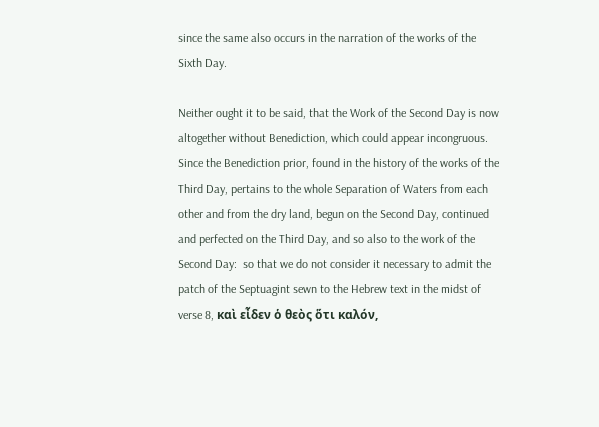since the same also occurs in the narration of the works of the Sixth Day.

Neither ought it to be said, that the Work of the Second Day is now altogether without Benediction, which could appear incongruous.  Since the Benediction prior, found in the history of the works of the Third Day, pertains to the whole Separation of Waters from each other and from the dry land, begun on the Second Day, continued and perfected on the Third Day, and so also to the work of the Second Day:  so that we do not consider it necessary to admit the patch of the Septuagint sewn to the Hebrew text in the midst of verse 8, καὶ εἶδεν ὁ θεὸς ὅτι καλόν,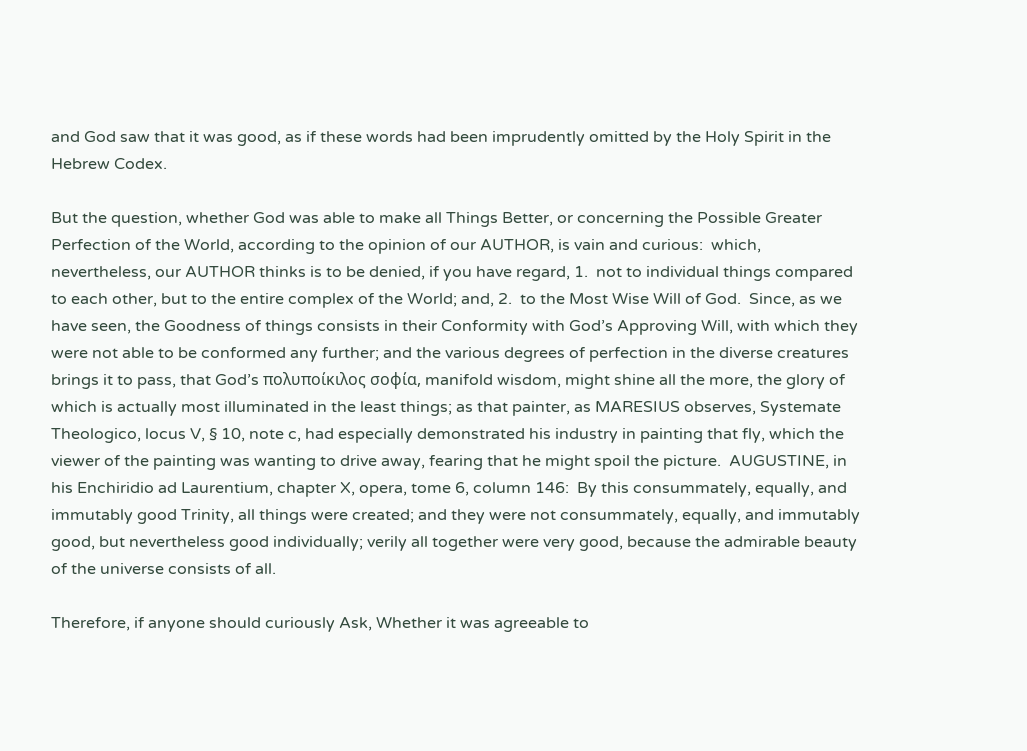and God saw that it was good, as if these words had been imprudently omitted by the Holy Spirit in the Hebrew Codex.

But the question, whether God was able to make all Things Better, or concerning the Possible Greater Perfection of the World, according to the opinion of our AUTHOR, is vain and curious:  which, nevertheless, our AUTHOR thinks is to be denied, if you have regard, 1.  not to individual things compared to each other, but to the entire complex of the World; and, 2.  to the Most Wise Will of God.  Since, as we have seen, the Goodness of things consists in their Conformity with God’s Approving Will, with which they were not able to be conformed any further; and the various degrees of perfection in the diverse creatures brings it to pass, that God’s πολυποίκιλος σοφία, manifold wisdom, might shine all the more, the glory of which is actually most illuminated in the least things; as that painter, as MARESIUS observes, Systemate Theologico, locus V, § 10, note c, had especially demonstrated his industry in painting that fly, which the viewer of the painting was wanting to drive away, fearing that he might spoil the picture.  AUGUSTINE, in his Enchiridio ad Laurentium, chapter X, opera, tome 6, column 146:  By this consummately, equally, and immutably good Trinity, all things were created; and they were not consummately, equally, and immutably good, but nevertheless good individually; verily all together were very good, because the admirable beauty of the universe consists of all.

Therefore, if anyone should curiously Ask, Whether it was agreeable to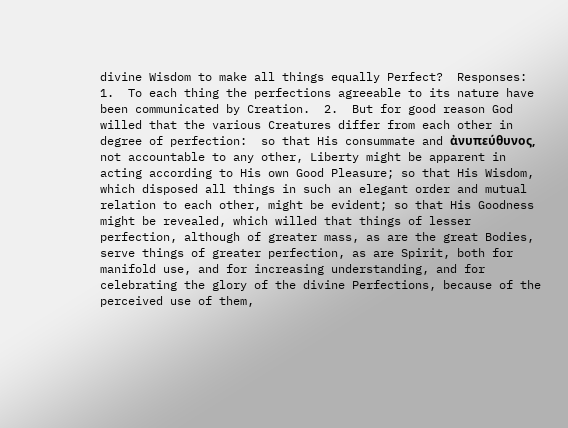divine Wisdom to make all things equally Perfect?  Responses:  1.  To each thing the perfections agreeable to its nature have been communicated by Creation.  2.  But for good reason God willed that the various Creatures differ from each other in degree of perfection:  so that His consummate and ἀνυπεύθυνος, not accountable to any other, Liberty might be apparent in acting according to His own Good Pleasure; so that His Wisdom, which disposed all things in such an elegant order and mutual relation to each other, might be evident; so that His Goodness might be revealed, which willed that things of lesser perfection, although of greater mass, as are the great Bodies, serve things of greater perfection, as are Spirit, both for manifold use, and for increasing understanding, and for celebrating the glory of the divine Perfections, because of the perceived use of them,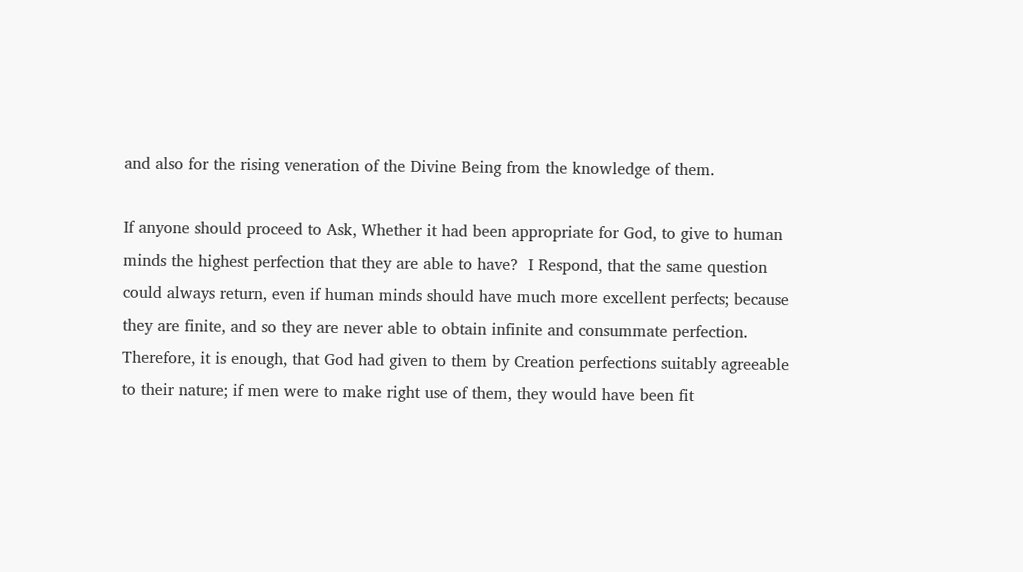and also for the rising veneration of the Divine Being from the knowledge of them.

If anyone should proceed to Ask, Whether it had been appropriate for God, to give to human minds the highest perfection that they are able to have?  I Respond, that the same question could always return, even if human minds should have much more excellent perfects; because they are finite, and so they are never able to obtain infinite and consummate perfection.  Therefore, it is enough, that God had given to them by Creation perfections suitably agreeable to their nature; if men were to make right use of them, they would have been fit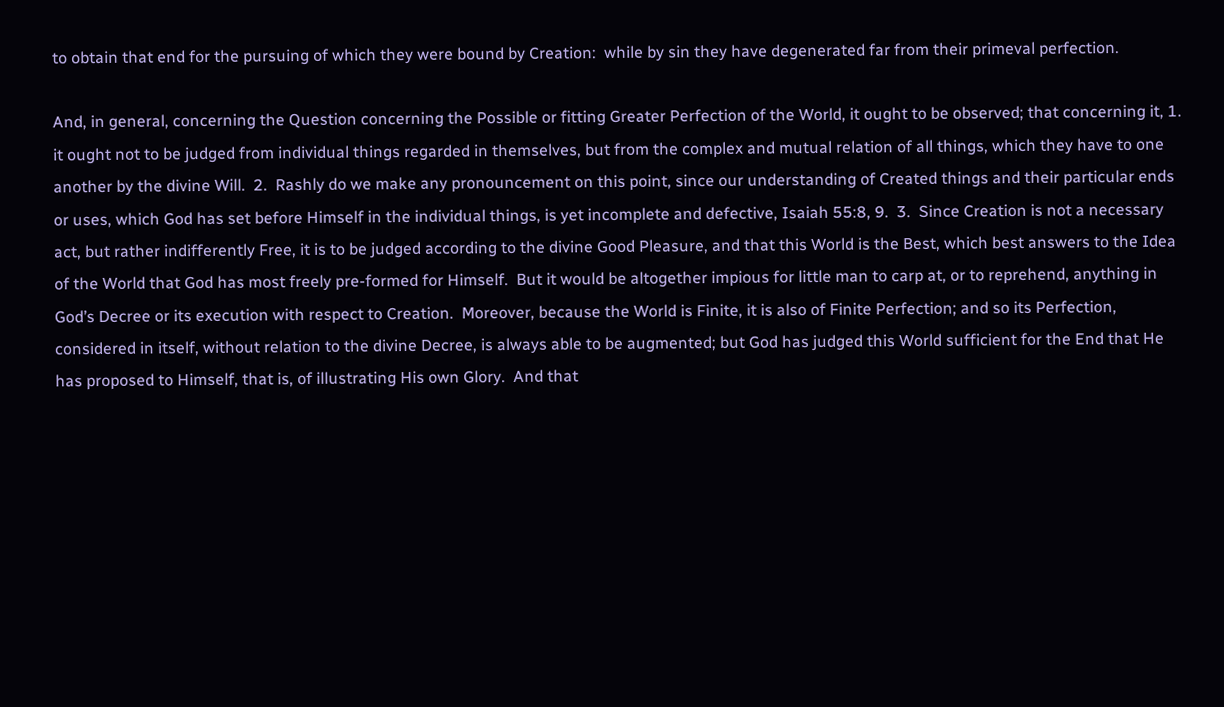to obtain that end for the pursuing of which they were bound by Creation:  while by sin they have degenerated far from their primeval perfection.

And, in general, concerning the Question concerning the Possible or fitting Greater Perfection of the World, it ought to be observed; that concerning it, 1.  it ought not to be judged from individual things regarded in themselves, but from the complex and mutual relation of all things, which they have to one another by the divine Will.  2.  Rashly do we make any pronouncement on this point, since our understanding of Created things and their particular ends or uses, which God has set before Himself in the individual things, is yet incomplete and defective, Isaiah 55:8, 9.  3.  Since Creation is not a necessary act, but rather indifferently Free, it is to be judged according to the divine Good Pleasure, and that this World is the Best, which best answers to the Idea of the World that God has most freely pre-formed for Himself.  But it would be altogether impious for little man to carp at, or to reprehend, anything in God’s Decree or its execution with respect to Creation.  Moreover, because the World is Finite, it is also of Finite Perfection; and so its Perfection, considered in itself, without relation to the divine Decree, is always able to be augmented; but God has judged this World sufficient for the End that He has proposed to Himself, that is, of illustrating His own Glory.  And that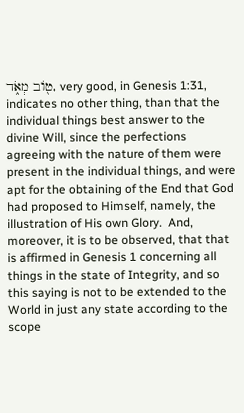ט֖וֹב מְאֹ֑ד, very good, in Genesis 1:31, indicates no other thing, than that the individual things best answer to the divine Will, since the perfections agreeing with the nature of them were present in the individual things, and were apt for the obtaining of the End that God had proposed to Himself, namely, the illustration of His own Glory.  And, moreover, it is to be observed, that that is affirmed in Genesis 1 concerning all things in the state of Integrity, and so this saying is not to be extended to the World in just any state according to the scope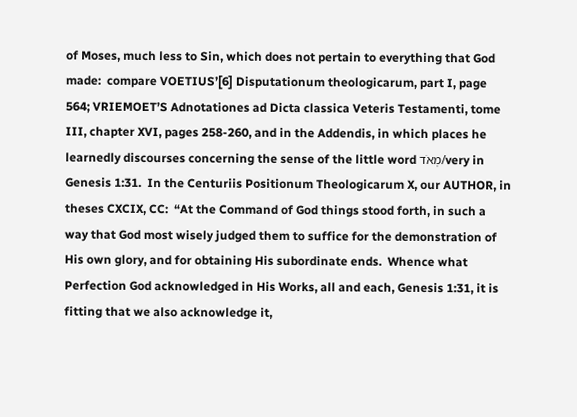of Moses, much less to Sin, which does not pertain to everything that God made:  compare VOETIUS’[6] Disputationum theologicarum, part I, page 564; VRIEMOET’S Adnotationes ad Dicta classica Veteris Testamenti, tome III, chapter XVI, pages 258-260, and in the Addendis, in which places he learnedly discourses concerning the sense of the little word מְאֹד/very in Genesis 1:31.  In the Centuriis Positionum Theologicarum X, our AUTHOR, in theses CXCIX, CC:  “At the Command of God things stood forth, in such a way that God most wisely judged them to suffice for the demonstration of His own glory, and for obtaining His subordinate ends.  Whence what Perfection God acknowledged in His Works, all and each, Genesis 1:31, it is fitting that we also acknowledge it,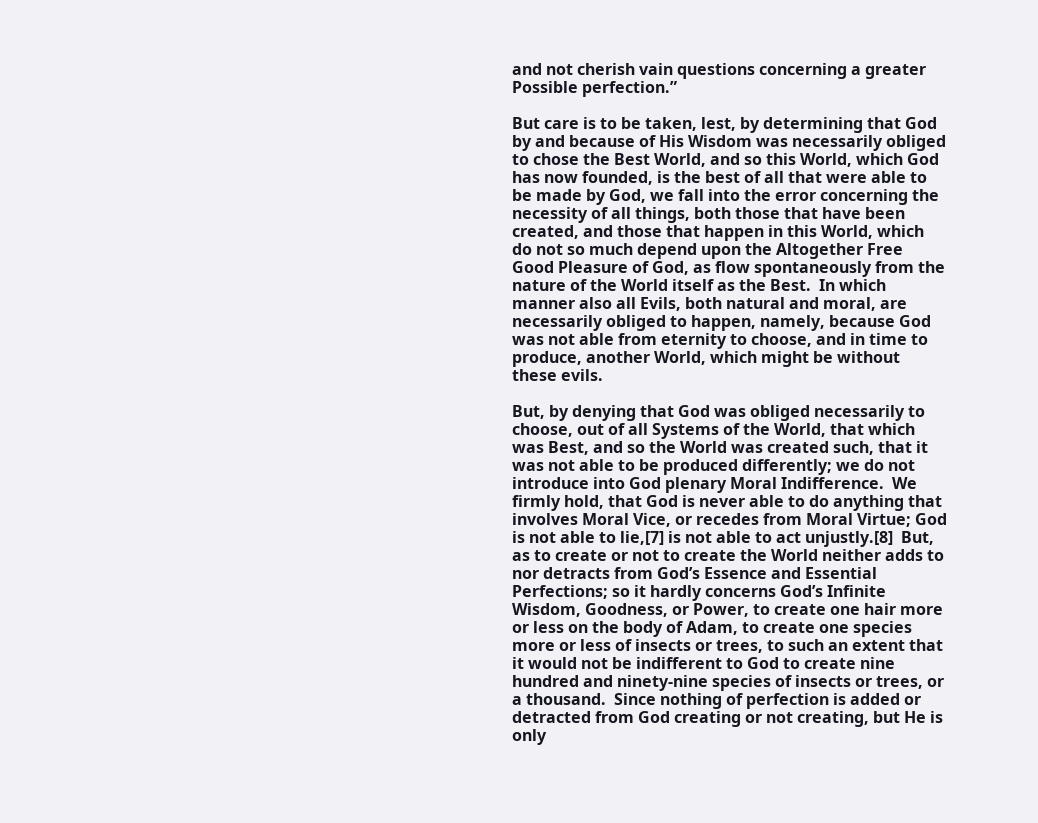and not cherish vain questions concerning a greater Possible perfection.”

But care is to be taken, lest, by determining that God by and because of His Wisdom was necessarily obliged to chose the Best World, and so this World, which God has now founded, is the best of all that were able to be made by God, we fall into the error concerning the necessity of all things, both those that have been created, and those that happen in this World, which do not so much depend upon the Altogether Free Good Pleasure of God, as flow spontaneously from the nature of the World itself as the Best.  In which manner also all Evils, both natural and moral, are necessarily obliged to happen, namely, because God was not able from eternity to choose, and in time to produce, another World, which might be without these evils.

But, by denying that God was obliged necessarily to choose, out of all Systems of the World, that which was Best, and so the World was created such, that it was not able to be produced differently; we do not introduce into God plenary Moral Indifference.  We firmly hold, that God is never able to do anything that involves Moral Vice, or recedes from Moral Virtue; God is not able to lie,[7] is not able to act unjustly.[8]  But, as to create or not to create the World neither adds to nor detracts from God’s Essence and Essential Perfections; so it hardly concerns God’s Infinite Wisdom, Goodness, or Power, to create one hair more or less on the body of Adam, to create one species more or less of insects or trees, to such an extent that it would not be indifferent to God to create nine hundred and ninety-nine species of insects or trees, or a thousand.  Since nothing of perfection is added or detracted from God creating or not creating, but He is only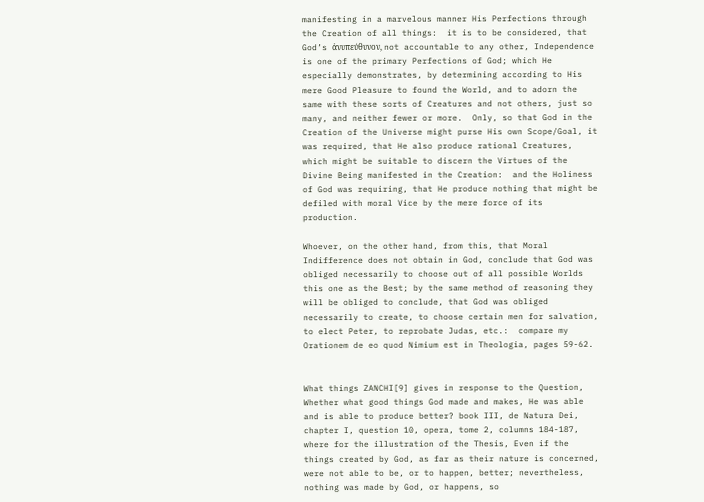manifesting in a marvelous manner His Perfections through the Creation of all things:  it is to be considered, that God’s ἀνυπεύθυνον, not accountable to any other, Independence is one of the primary Perfections of God; which He especially demonstrates, by determining according to His mere Good Pleasure to found the World, and to adorn the same with these sorts of Creatures and not others, just so many, and neither fewer or more.  Only, so that God in the Creation of the Universe might purse His own Scope/Goal, it was required, that He also produce rational Creatures, which might be suitable to discern the Virtues of the Divine Being manifested in the Creation:  and the Holiness of God was requiring, that He produce nothing that might be defiled with moral Vice by the mere force of its production.

Whoever, on the other hand, from this, that Moral Indifference does not obtain in God, conclude that God was obliged necessarily to choose out of all possible Worlds this one as the Best; by the same method of reasoning they will be obliged to conclude, that God was obliged necessarily to create, to choose certain men for salvation, to elect Peter, to reprobate Judas, etc.:  compare my Orationem de eo quod Nimium est in Theologia, pages 59-62.


What things ZANCHI[9] gives in response to the Question, Whether what good things God made and makes, He was able and is able to produce better? book III, de Natura Dei, chapter I, question 10, opera, tome 2, columns 184-187, where for the illustration of the Thesis, Even if the things created by God, as far as their nature is concerned, were not able to be, or to happen, better; nevertheless, nothing was made by God, or happens, so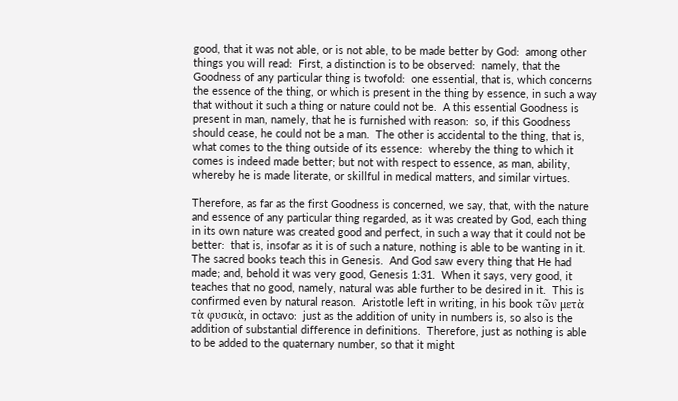good, that it was not able, or is not able, to be made better by God:  among other things you will read:  First, a distinction is to be observed:  namely, that the Goodness of any particular thing is twofold:  one essential, that is, which concerns the essence of the thing, or which is present in the thing by essence, in such a way that without it such a thing or nature could not be.  A this essential Goodness is present in man, namely, that he is furnished with reason:  so, if this Goodness should cease, he could not be a man.  The other is accidental to the thing, that is, what comes to the thing outside of its essence:  whereby the thing to which it comes is indeed made better; but not with respect to essence, as man, ability, whereby he is made literate, or skillful in medical matters, and similar virtues.

Therefore, as far as the first Goodness is concerned, we say, that, with the nature and essence of any particular thing regarded, as it was created by God, each thing in its own nature was created good and perfect, in such a way that it could not be better:  that is, insofar as it is of such a nature, nothing is able to be wanting in it.  The sacred books teach this in Genesis.  And God saw every thing that He had made; and, behold it was very good, Genesis 1:31.  When it says, very good, it teaches that no good, namely, natural was able further to be desired in it.  This is confirmed even by natural reason.  Aristotle left in writing, in his book τῶν μετὰ τὰ φυσικὰ, in octavo:  just as the addition of unity in numbers is, so also is the addition of substantial difference in definitions.  Therefore, just as nothing is able to be added to the quaternary number, so that it might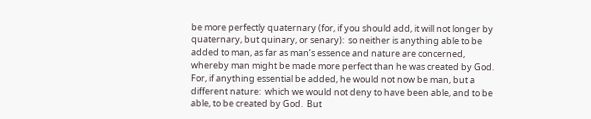be more perfectly quaternary (for, if you should add, it will not longer by quaternary, but quinary, or senary):  so neither is anything able to be added to man, as far as man’s essence and nature are concerned, whereby man might be made more perfect than he was created by God.  For, if anything essential be added, he would not now be man, but a different nature:  which we would not deny to have been able, and to be able, to be created by God.  But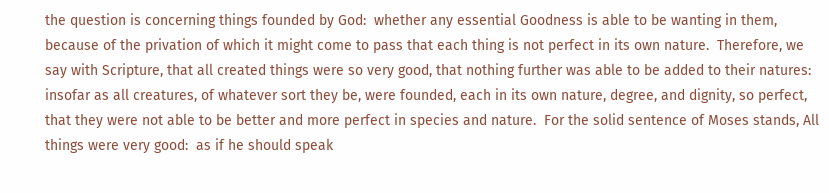the question is concerning things founded by God:  whether any essential Goodness is able to be wanting in them, because of the privation of which it might come to pass that each thing is not perfect in its own nature.  Therefore, we say with Scripture, that all created things were so very good, that nothing further was able to be added to their natures:  insofar as all creatures, of whatever sort they be, were founded, each in its own nature, degree, and dignity, so perfect, that they were not able to be better and more perfect in species and nature.  For the solid sentence of Moses stands, All things were very good:  as if he should speak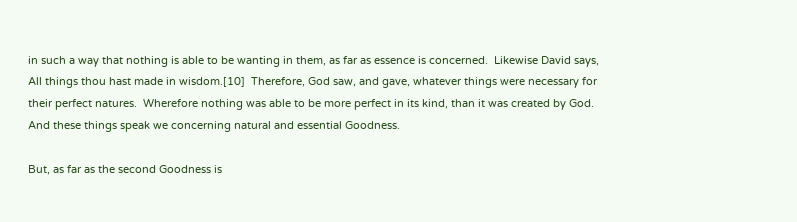in such a way that nothing is able to be wanting in them, as far as essence is concerned.  Likewise David says, All things thou hast made in wisdom.[10]  Therefore, God saw, and gave, whatever things were necessary for their perfect natures.  Wherefore nothing was able to be more perfect in its kind, than it was created by God.  And these things speak we concerning natural and essential Goodness.

But, as far as the second Goodness is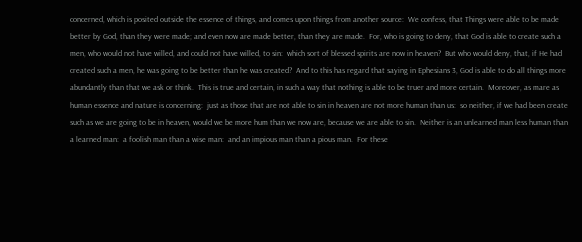concerned, which is posited outside the essence of things, and comes upon things from another source:  We confess, that Things were able to be made better by God, than they were made; and even now are made better, than they are made.  For, who is going to deny, that God is able to create such a men, who would not have willed, and could not have willed, to sin:  which sort of blessed spirits are now in heaven?  But who would deny, that, if He had created such a men, he was going to be better than he was created?  And to this has regard that saying in Ephesians 3, God is able to do all things more abundantly than that we ask or think.  This is true and certain, in such a way that nothing is able to be truer and more certain.  Moreover, as mare as human essence and nature is concerning:  just as those that are not able to sin in heaven are not more human than us:  so neither, if we had been create such as we are going to be in heaven, would we be more hum than we now are, because we are able to sin.  Neither is an unlearned man less human than a learned man:  a foolish man than a wise man:  and an impious man than a pious man.  For these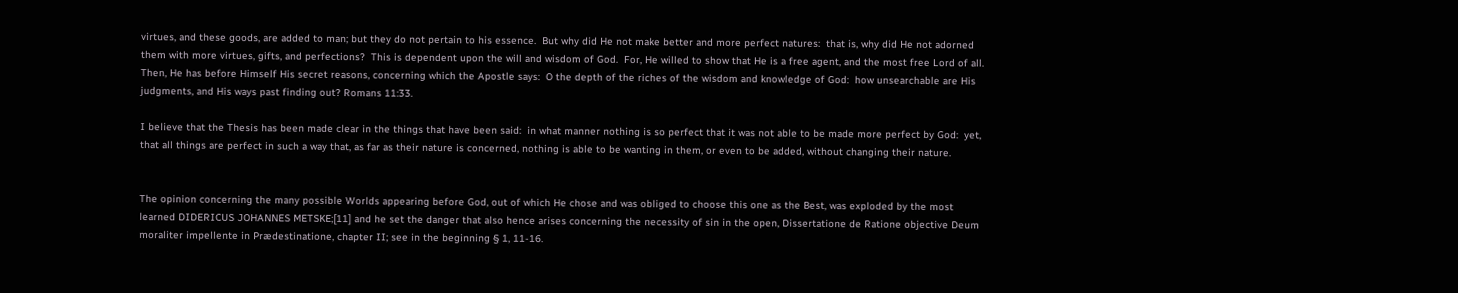virtues, and these goods, are added to man; but they do not pertain to his essence.  But why did He not make better and more perfect natures:  that is, why did He not adorned them with more virtues, gifts, and perfections?  This is dependent upon the will and wisdom of God.  For, He willed to show that He is a free agent, and the most free Lord of all.  Then, He has before Himself His secret reasons, concerning which the Apostle says:  O the depth of the riches of the wisdom and knowledge of God:  how unsearchable are His judgments, and His ways past finding out? Romans 11:33.

I believe that the Thesis has been made clear in the things that have been said:  in what manner nothing is so perfect that it was not able to be made more perfect by God:  yet, that all things are perfect in such a way that, as far as their nature is concerned, nothing is able to be wanting in them, or even to be added, without changing their nature.


The opinion concerning the many possible Worlds appearing before God, out of which He chose and was obliged to choose this one as the Best, was exploded by the most learned DIDERICUS JOHANNES METSKE;[11] and he set the danger that also hence arises concerning the necessity of sin in the open, Dissertatione de Ratione objective Deum moraliter impellente in Prædestinatione, chapter II; see in the beginning § 1, 11-16.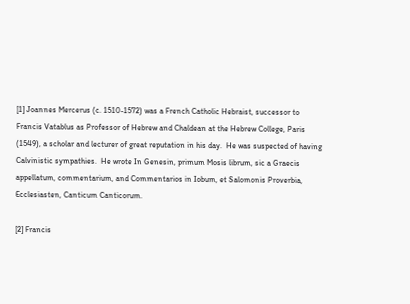[1] Joannes Mercerus (c. 1510-1572) was a French Catholic Hebraist, successor to Francis Vatablus as Professor of Hebrew and Chaldean at the Hebrew College, Paris (1549), a scholar and lecturer of great reputation in his day.  He was suspected of having Calvinistic sympathies.  He wrote In Genesin, primum Mosis librum, sic a Graecis appellatum, commentarium, and Commentarios in Iobum, et Salomonis Proverbia, Ecclesiasten, Canticum Canticorum.

[2] Francis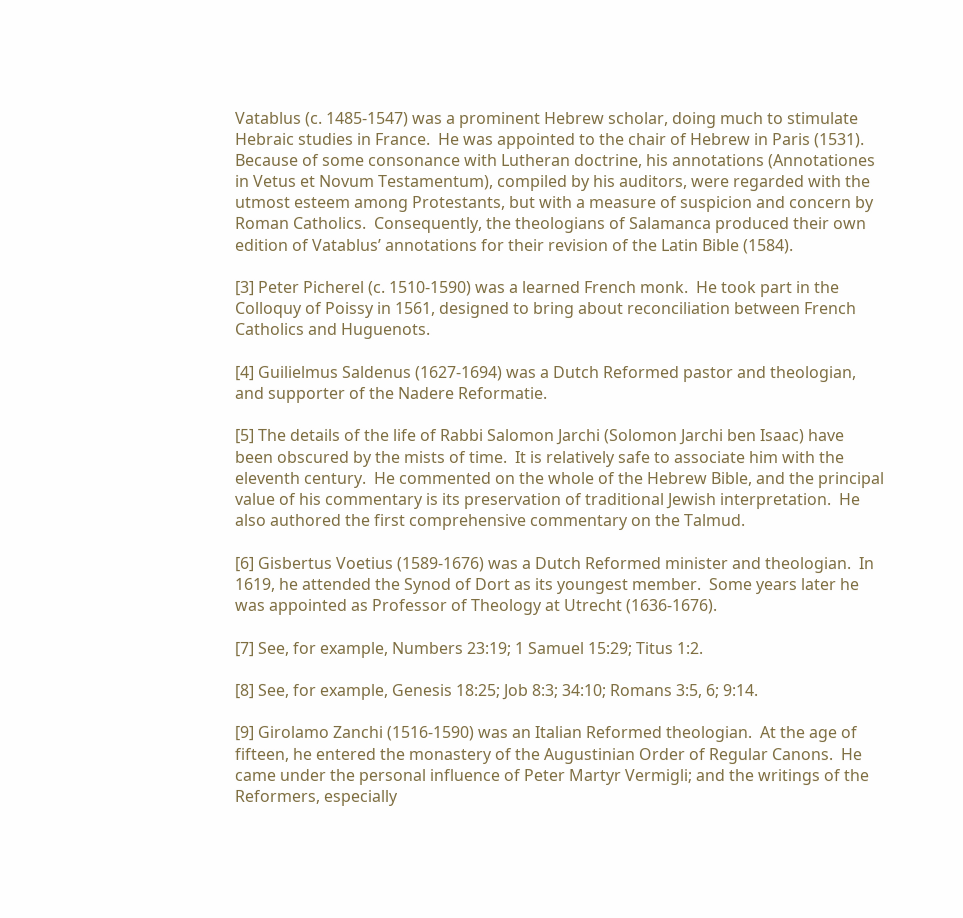Vatablus (c. 1485-1547) was a prominent Hebrew scholar, doing much to stimulate Hebraic studies in France.  He was appointed to the chair of Hebrew in Paris (1531).  Because of some consonance with Lutheran doctrine, his annotations (Annotationes in Vetus et Novum Testamentum), compiled by his auditors, were regarded with the utmost esteem among Protestants, but with a measure of suspicion and concern by Roman Catholics.  Consequently, the theologians of Salamanca produced their own edition of Vatablus’ annotations for their revision of the Latin Bible (1584).

[3] Peter Picherel (c. 1510-1590) was a learned French monk.  He took part in the Colloquy of Poissy in 1561, designed to bring about reconciliation between French Catholics and Huguenots.

[4] Guilielmus Saldenus (1627-1694) was a Dutch Reformed pastor and theologian, and supporter of the Nadere Reformatie.

[5] The details of the life of Rabbi Salomon Jarchi (Solomon Jarchi ben Isaac) have been obscured by the mists of time.  It is relatively safe to associate him with the eleventh century.  He commented on the whole of the Hebrew Bible, and the principal value of his commentary is its preservation of traditional Jewish interpretation.  He also authored the first comprehensive commentary on the Talmud.

[6] Gisbertus Voetius (1589-1676) was a Dutch Reformed minister and theologian.  In 1619, he attended the Synod of Dort as its youngest member.  Some years later he was appointed as Professor of Theology at Utrecht (1636-1676).

[7] See, for example, Numbers 23:19; 1 Samuel 15:29; Titus 1:2.

[8] See, for example, Genesis 18:25; Job 8:3; 34:10; Romans 3:5, 6; 9:14.

[9] Girolamo Zanchi (1516-1590) was an Italian Reformed theologian.  At the age of fifteen, he entered the monastery of the Augustinian Order of Regular Canons.  He came under the personal influence of Peter Martyr Vermigli; and the writings of the Reformers, especially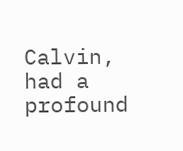Calvin, had a profound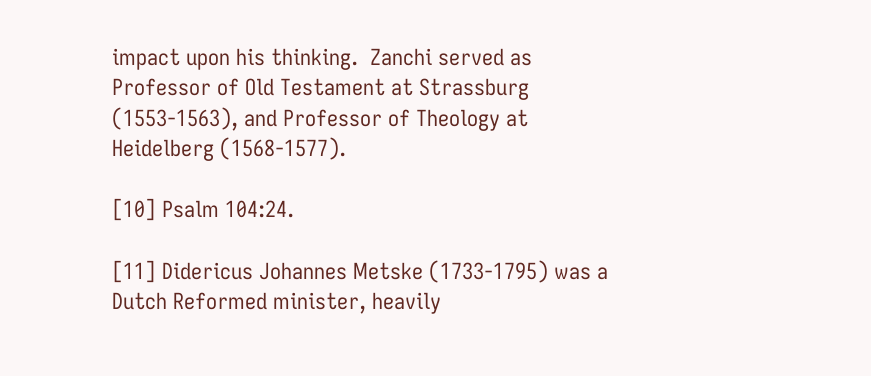impact upon his thinking.  Zanchi served as Professor of Old Testament at Strassburg (1553-1563), and Professor of Theology at Heidelberg (1568-1577).

[10] Psalm 104:24.

[11] Didericus Johannes Metske (1733-1795) was a Dutch Reformed minister, heavily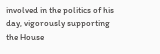involved in the politics of his day, vigorously supporting the House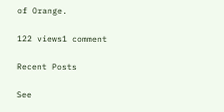of Orange.

122 views1 comment

Recent Posts

See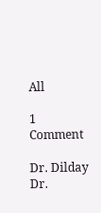All

1 Comment

Dr. Dilday
Dr.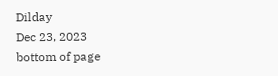Dilday
Dec 23, 2023
bottom of page